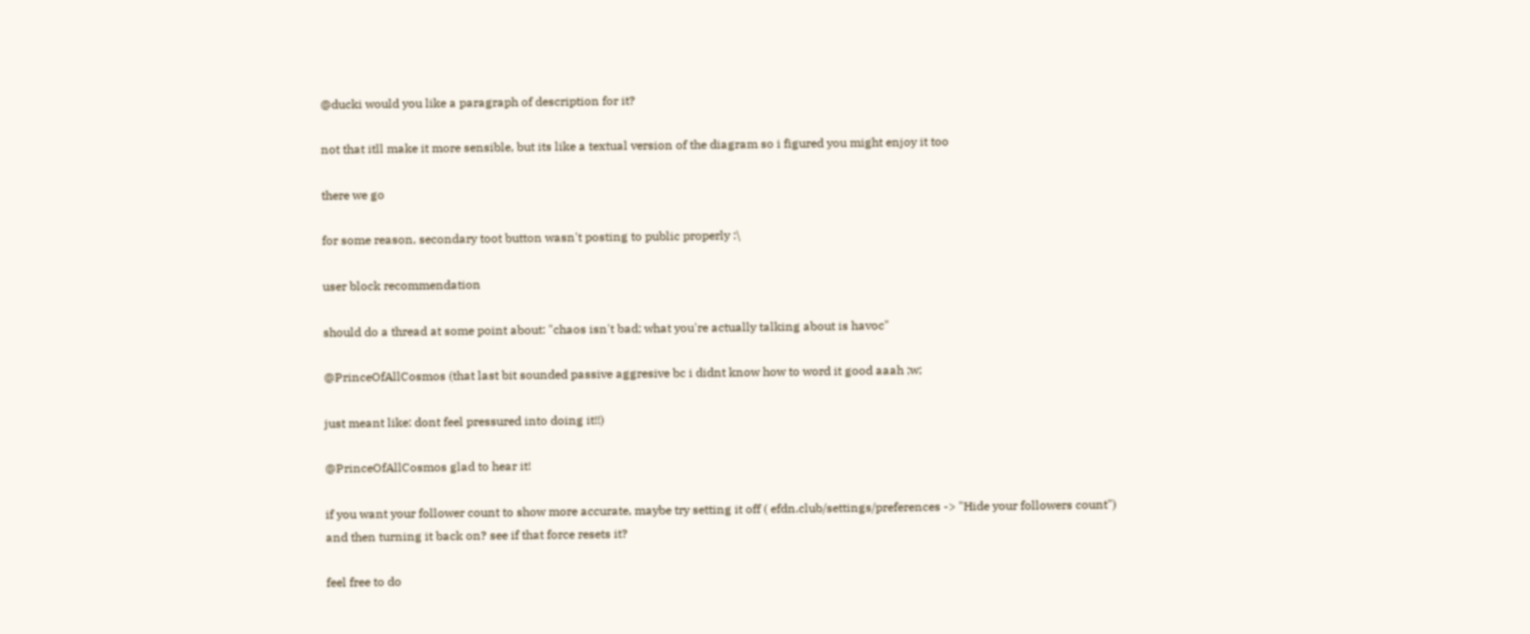@ducki would you like a paragraph of description for it?

not that itll make it more sensible, but its like a textual version of the diagram so i figured you might enjoy it too

there we go

for some reason, secondary toot button wasn't posting to public properly :\

user block recommendation

should do a thread at some point about: "chaos isn't bad; what you're actually talking about is havoc"

@PrinceOfAllCosmos (that last bit sounded passive aggresive bc i didnt know how to word it good aaah ;w;

just meant like: dont feel pressured into doing it!!)

@PrinceOfAllCosmos glad to hear it!

if you want your follower count to show more accurate, maybe try setting it off ( efdn.club/settings/preferences -> "Hide your followers count") and then turning it back on? see if that force resets it?

feel free to do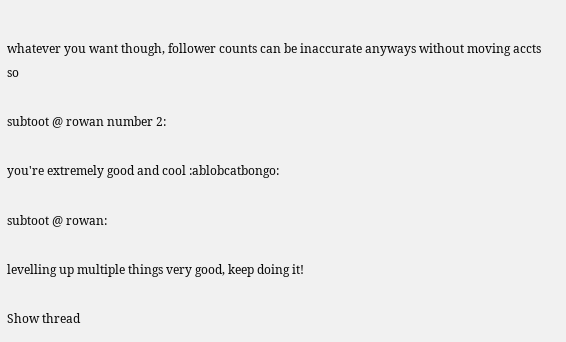whatever you want though, follower counts can be inaccurate anyways without moving accts so

subtoot @ rowan number 2:

you're extremely good and cool :ablobcatbongo:

subtoot @ rowan:

levelling up multiple things very good, keep doing it!

Show thread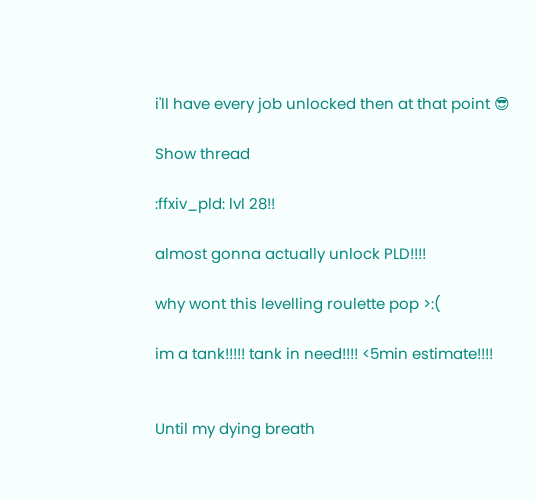i'll have every job unlocked then at that point 😎

Show thread

:ffxiv_pld: lvl 28!!

almost gonna actually unlock PLD!!!!

why wont this levelling roulette pop >:(

im a tank!!!!! tank in need!!!! <5min estimate!!!!


Until my dying breath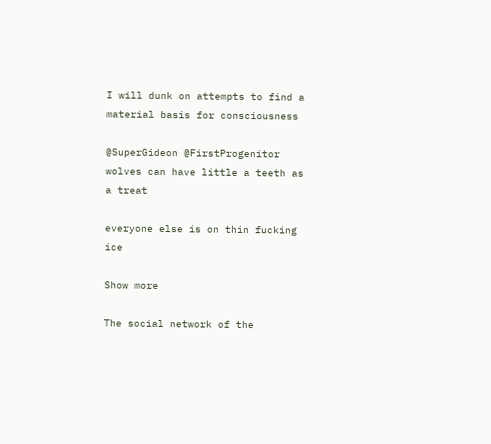I will dunk on attempts to find a material basis for consciousness

@SuperGideon @FirstProgenitor wolves can have little a teeth as a treat

everyone else is on thin fucking ice

Show more

The social network of the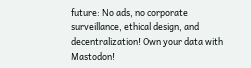future: No ads, no corporate surveillance, ethical design, and decentralization! Own your data with Mastodon!